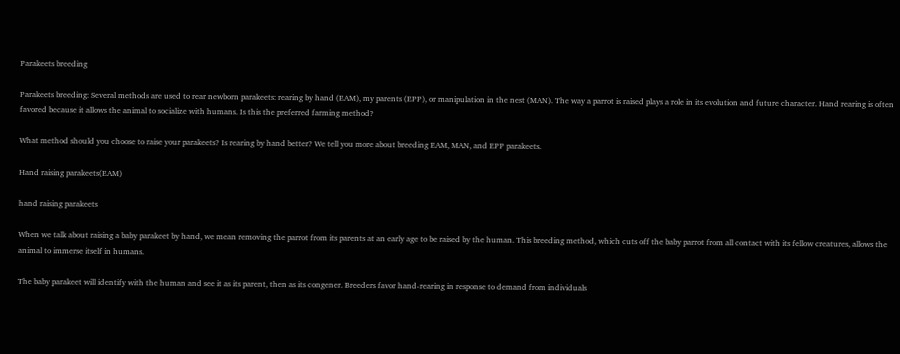Parakeets breeding

Parakeets breeding: Several methods are used to rear newborn parakeets: rearing by hand (EAM), my parents (EPP), or manipulation in the nest (MAN). The way a parrot is raised plays a role in its evolution and future character. Hand rearing is often favored because it allows the animal to socialize with humans. Is this the preferred farming method?

What method should you choose to raise your parakeets? Is rearing by hand better? We tell you more about breeding EAM, MAN, and EPP parakeets.

Hand raising parakeets(EAM)

hand raising parakeets

When we talk about raising a baby parakeet by hand, we mean removing the parrot from its parents at an early age to be raised by the human. This breeding method, which cuts off the baby parrot from all contact with its fellow creatures, allows the animal to immerse itself in humans.

The baby parakeet will identify with the human and see it as its parent, then as its congener. Breeders favor hand-rearing in response to demand from individuals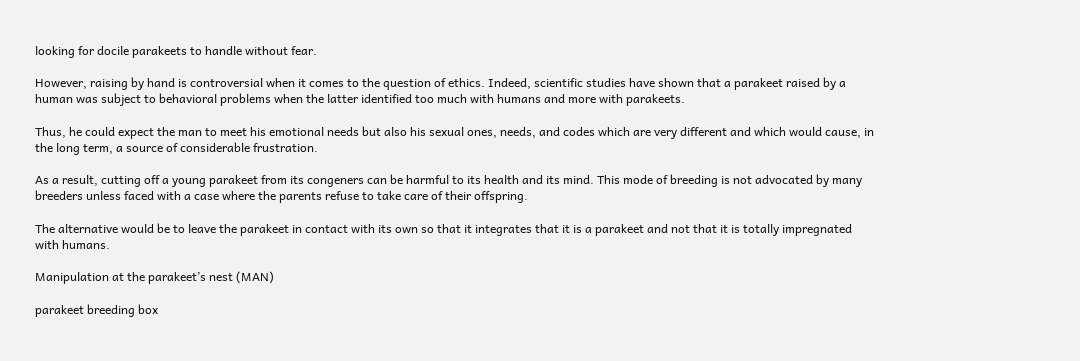looking for docile parakeets to handle without fear.

However, raising by hand is controversial when it comes to the question of ethics. Indeed, scientific studies have shown that a parakeet raised by a human was subject to behavioral problems when the latter identified too much with humans and more with parakeets.

Thus, he could expect the man to meet his emotional needs but also his sexual ones, needs, and codes which are very different and which would cause, in the long term, a source of considerable frustration.

As a result, cutting off a young parakeet from its congeners can be harmful to its health and its mind. This mode of breeding is not advocated by many breeders unless faced with a case where the parents refuse to take care of their offspring.

The alternative would be to leave the parakeet in contact with its own so that it integrates that it is a parakeet and not that it is totally impregnated with humans.

Manipulation at the parakeet’s nest (MAN)

parakeet breeding box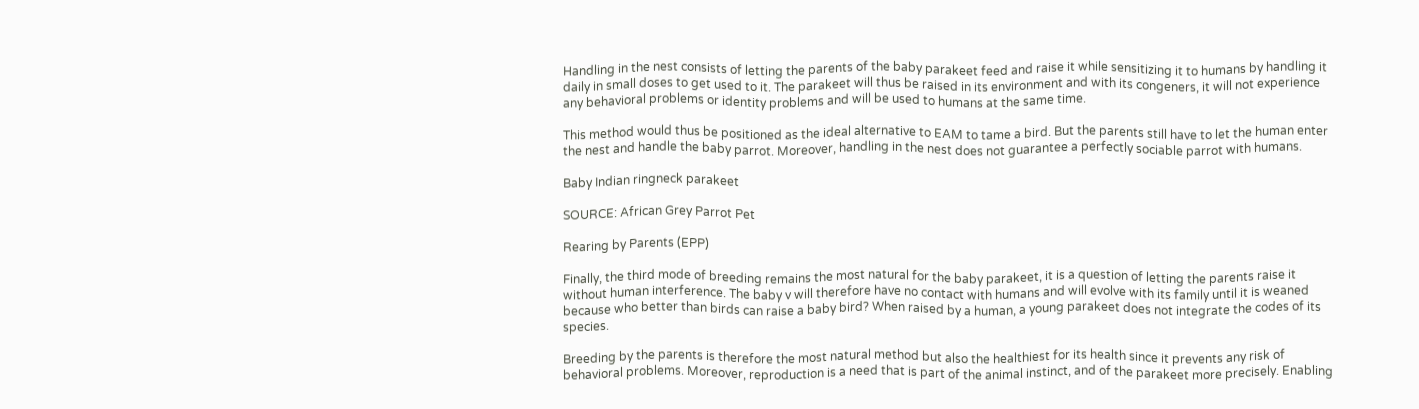Handling in the nest consists of letting the parents of the baby parakeet feed and raise it while sensitizing it to humans by handling it daily in small doses to get used to it. The parakeet will thus be raised in its environment and with its congeners, it will not experience any behavioral problems or identity problems and will be used to humans at the same time.

This method would thus be positioned as the ideal alternative to EAM to tame a bird. But the parents still have to let the human enter the nest and handle the baby parrot. Moreover, handling in the nest does not guarantee a perfectly sociable parrot with humans.

Baby Indian ringneck parakeet

SOURCE: African Grey Parrot Pet

Rearing by Parents (EPP)

Finally, the third mode of breeding remains the most natural for the baby parakeet, it is a question of letting the parents raise it without human interference. The baby v will therefore have no contact with humans and will evolve with its family until it is weaned because who better than birds can raise a baby bird? When raised by a human, a young parakeet does not integrate the codes of its species.

Breeding by the parents is therefore the most natural method but also the healthiest for its health since it prevents any risk of behavioral problems. Moreover, reproduction is a need that is part of the animal instinct, and of the parakeet more precisely. Enabling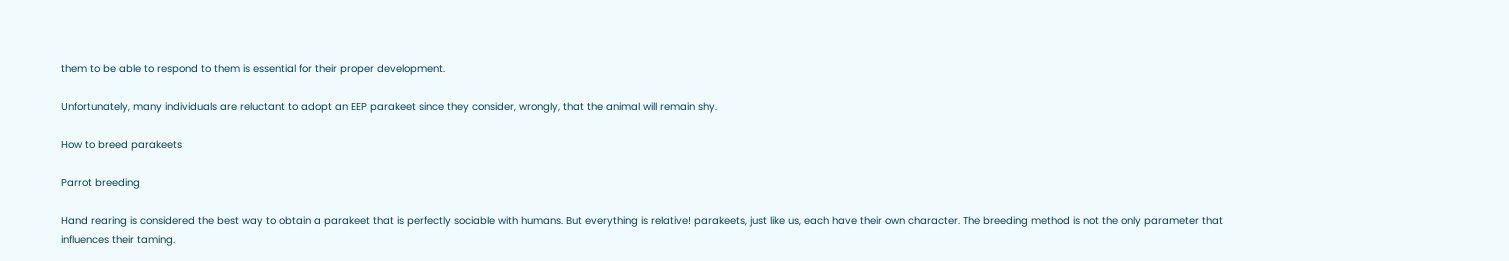them to be able to respond to them is essential for their proper development.

Unfortunately, many individuals are reluctant to adopt an EEP parakeet since they consider, wrongly, that the animal will remain shy.

How to breed parakeets

Parrot breeding

Hand rearing is considered the best way to obtain a parakeet that is perfectly sociable with humans. But everything is relative! parakeets, just like us, each have their own character. The breeding method is not the only parameter that influences their taming.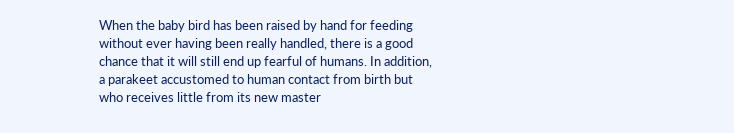When the baby bird has been raised by hand for feeding without ever having been really handled, there is a good chance that it will still end up fearful of humans. In addition, a parakeet accustomed to human contact from birth but who receives little from its new master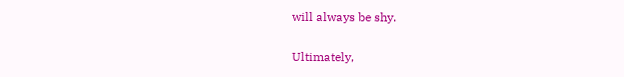will always be shy.

Ultimately,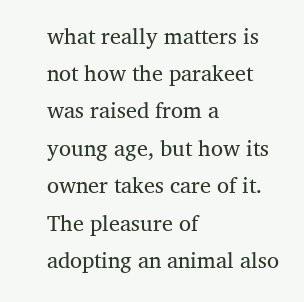what really matters is not how the parakeet was raised from a young age, but how its owner takes care of it. The pleasure of adopting an animal also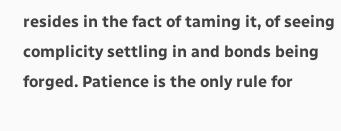resides in the fact of taming it, of seeing complicity settling in and bonds being forged. Patience is the only rule for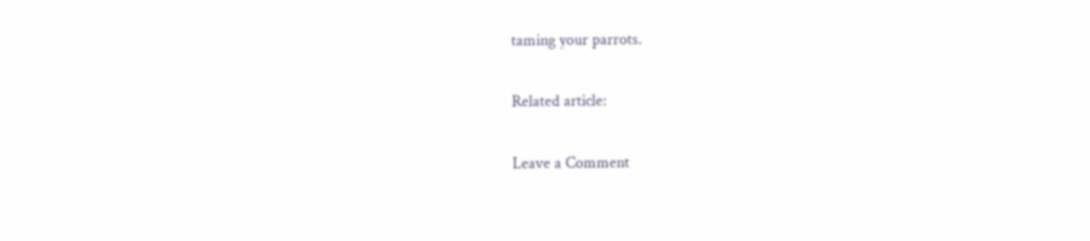taming your parrots.

Related article:

Leave a Comment